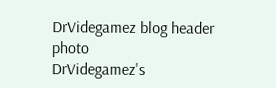DrVidegamez blog header photo
DrVidegamez's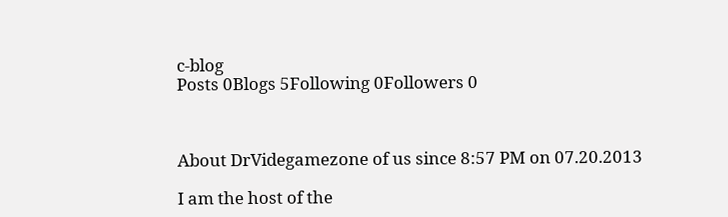c-blog
Posts 0Blogs 5Following 0Followers 0



About DrVidegamezone of us since 8:57 PM on 07.20.2013

I am the host of the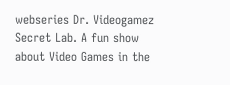webseries Dr. Videogamez Secret Lab. A fun show about Video Games in the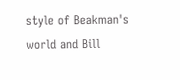style of Beakman's world and Bill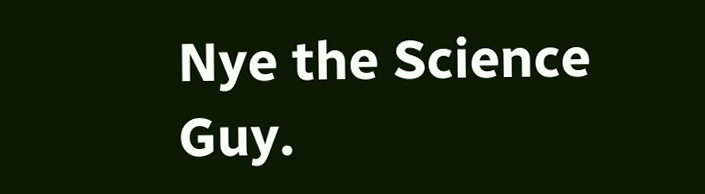Nye the Science Guy.